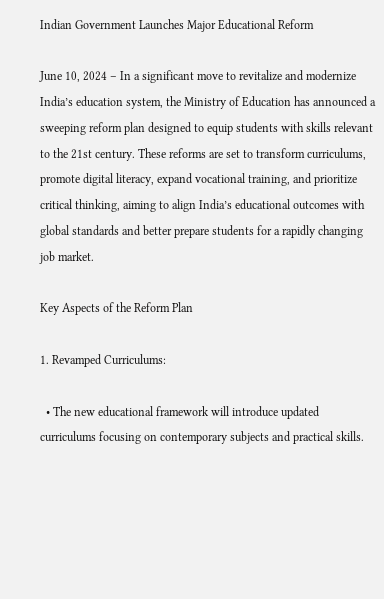Indian Government Launches Major Educational Reform

June 10, 2024 – In a significant move to revitalize and modernize India’s education system, the Ministry of Education has announced a sweeping reform plan designed to equip students with skills relevant to the 21st century. These reforms are set to transform curriculums, promote digital literacy, expand vocational training, and prioritize critical thinking, aiming to align India’s educational outcomes with global standards and better prepare students for a rapidly changing job market.

Key Aspects of the Reform Plan

1. Revamped Curriculums:

  • The new educational framework will introduce updated curriculums focusing on contemporary subjects and practical skills.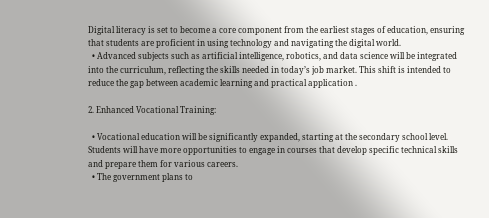Digital literacy is set to become a core component from the earliest stages of education, ensuring that students are proficient in using technology and navigating the digital world.
  • Advanced subjects such as artificial intelligence, robotics, and data science will be integrated into the curriculum, reflecting the skills needed in today’s job market. This shift is intended to reduce the gap between academic learning and practical application .

2. Enhanced Vocational Training:

  • Vocational education will be significantly expanded, starting at the secondary school level. Students will have more opportunities to engage in courses that develop specific technical skills and prepare them for various careers.
  • The government plans to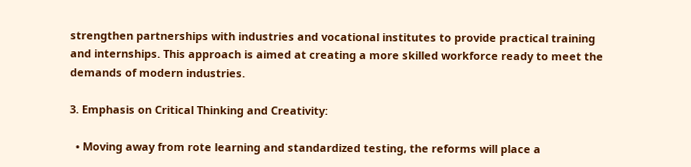strengthen partnerships with industries and vocational institutes to provide practical training and internships. This approach is aimed at creating a more skilled workforce ready to meet the demands of modern industries.

3. Emphasis on Critical Thinking and Creativity:

  • Moving away from rote learning and standardized testing, the reforms will place a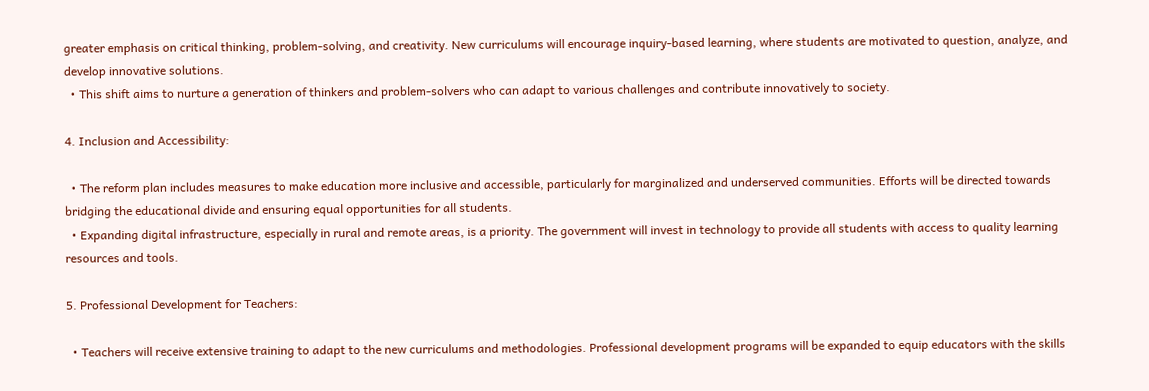greater emphasis on critical thinking, problem-solving, and creativity. New curriculums will encourage inquiry-based learning, where students are motivated to question, analyze, and develop innovative solutions.
  • This shift aims to nurture a generation of thinkers and problem-solvers who can adapt to various challenges and contribute innovatively to society.

4. Inclusion and Accessibility:

  • The reform plan includes measures to make education more inclusive and accessible, particularly for marginalized and underserved communities. Efforts will be directed towards bridging the educational divide and ensuring equal opportunities for all students.
  • Expanding digital infrastructure, especially in rural and remote areas, is a priority. The government will invest in technology to provide all students with access to quality learning resources and tools.

5. Professional Development for Teachers:

  • Teachers will receive extensive training to adapt to the new curriculums and methodologies. Professional development programs will be expanded to equip educators with the skills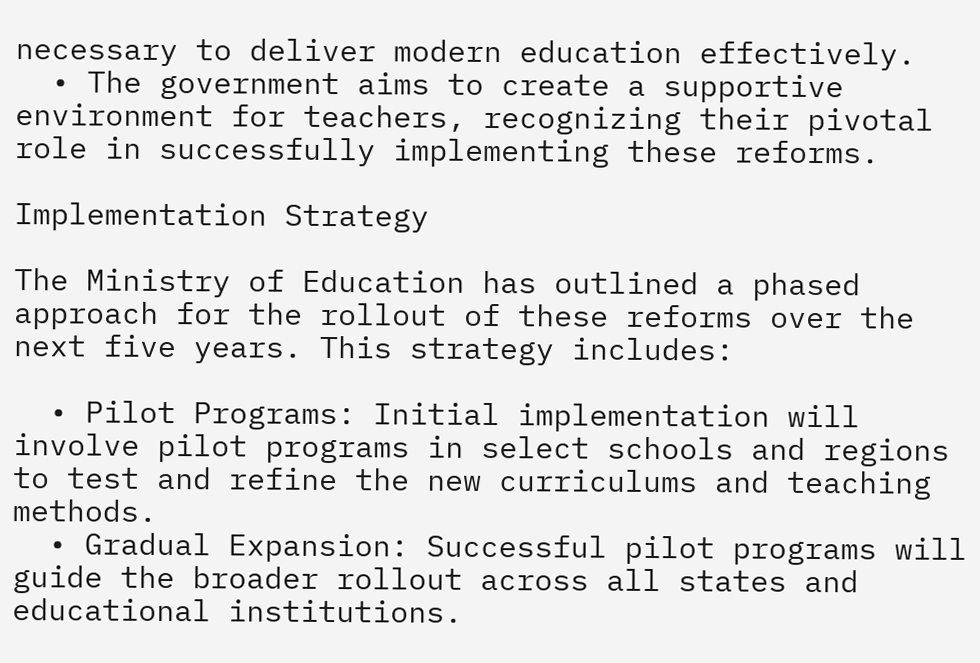necessary to deliver modern education effectively.
  • The government aims to create a supportive environment for teachers, recognizing their pivotal role in successfully implementing these reforms.

Implementation Strategy

The Ministry of Education has outlined a phased approach for the rollout of these reforms over the next five years. This strategy includes:

  • Pilot Programs: Initial implementation will involve pilot programs in select schools and regions to test and refine the new curriculums and teaching methods.
  • Gradual Expansion: Successful pilot programs will guide the broader rollout across all states and educational institutions.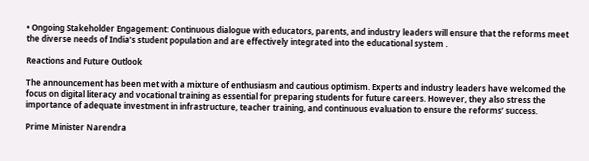• Ongoing Stakeholder Engagement: Continuous dialogue with educators, parents, and industry leaders will ensure that the reforms meet the diverse needs of India’s student population and are effectively integrated into the educational system .

Reactions and Future Outlook

The announcement has been met with a mixture of enthusiasm and cautious optimism. Experts and industry leaders have welcomed the focus on digital literacy and vocational training as essential for preparing students for future careers. However, they also stress the importance of adequate investment in infrastructure, teacher training, and continuous evaluation to ensure the reforms’ success.

Prime Minister Narendra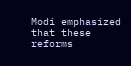Modi emphasized that these reforms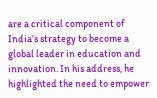are a critical component of India’s strategy to become a global leader in education and innovation. In his address, he highlighted the need to empower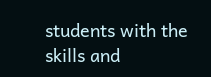students with the skills and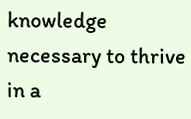knowledge necessary to thrive in a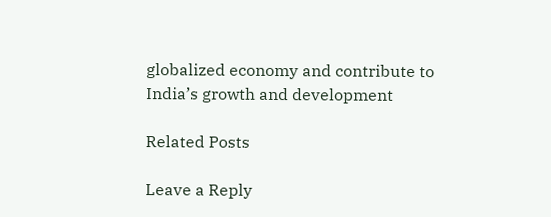globalized economy and contribute to India’s growth and development

Related Posts

Leave a Reply